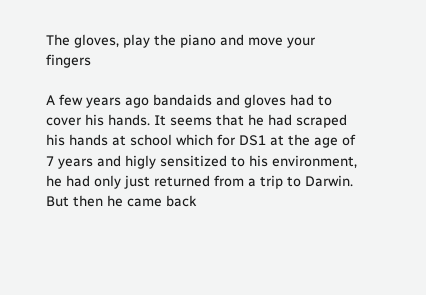The gloves, play the piano and move your fingers

A few years ago bandaids and gloves had to cover his hands. It seems that he had scraped  his hands at school which for DS1 at the age of 7 years and higly sensitized to his environment, he had only just returned from a trip to Darwin. But then he came back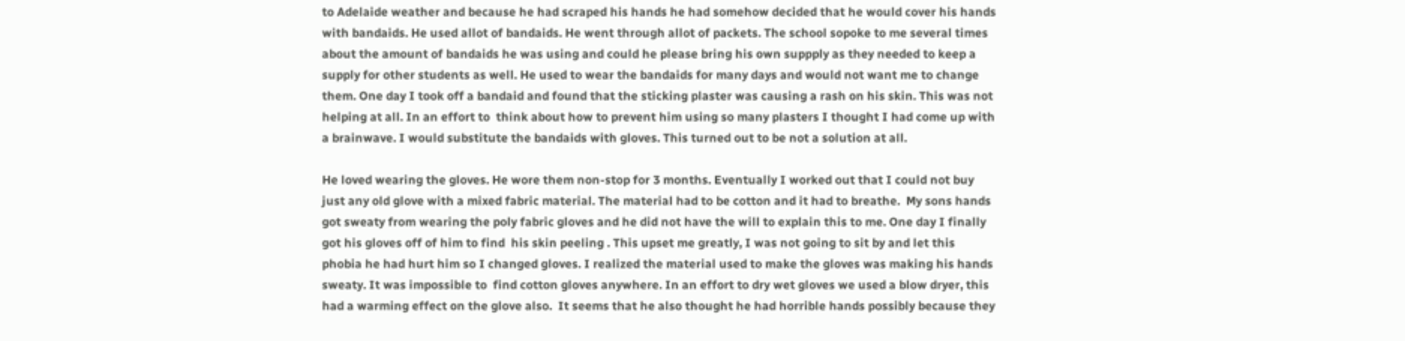to Adelaide weather and because he had scraped his hands he had somehow decided that he would cover his hands with bandaids. He used allot of bandaids. He went through allot of packets. The school sopoke to me several times about the amount of bandaids he was using and could he please bring his own suppply as they needed to keep a supply for other students as well. He used to wear the bandaids for many days and would not want me to change them. One day I took off a bandaid and found that the sticking plaster was causing a rash on his skin. This was not helping at all. In an effort to  think about how to prevent him using so many plasters I thought I had come up with a brainwave. I would substitute the bandaids with gloves. This turned out to be not a solution at all.

He loved wearing the gloves. He wore them non-stop for 3 months. Eventually I worked out that I could not buy just any old glove with a mixed fabric material. The material had to be cotton and it had to breathe.  My sons hands got sweaty from wearing the poly fabric gloves and he did not have the will to explain this to me. One day I finally got his gloves off of him to find  his skin peeling . This upset me greatly, I was not going to sit by and let this phobia he had hurt him so I changed gloves. I realized the material used to make the gloves was making his hands sweaty. It was impossible to  find cotton gloves anywhere. In an effort to dry wet gloves we used a blow dryer, this had a warming effect on the glove also.  It seems that he also thought he had horrible hands possibly because they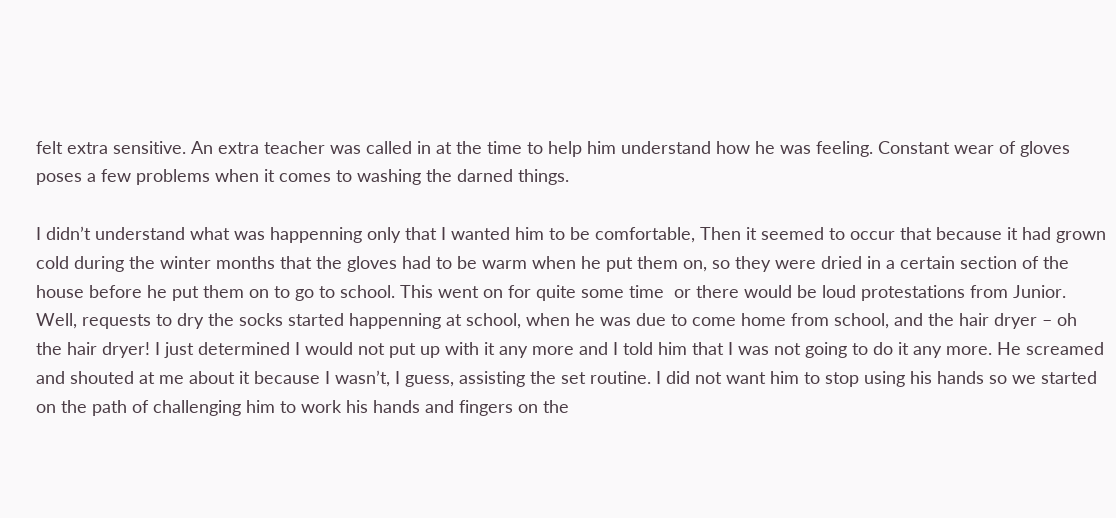felt extra sensitive. An extra teacher was called in at the time to help him understand how he was feeling. Constant wear of gloves poses a few problems when it comes to washing the darned things.

I didn’t understand what was happenning only that I wanted him to be comfortable, Then it seemed to occur that because it had grown cold during the winter months that the gloves had to be warm when he put them on, so they were dried in a certain section of the house before he put them on to go to school. This went on for quite some time  or there would be loud protestations from Junior. Well, requests to dry the socks started happenning at school, when he was due to come home from school, and the hair dryer – oh the hair dryer! I just determined I would not put up with it any more and I told him that I was not going to do it any more. He screamed and shouted at me about it because I wasn’t, I guess, assisting the set routine. I did not want him to stop using his hands so we started on the path of challenging him to work his hands and fingers on the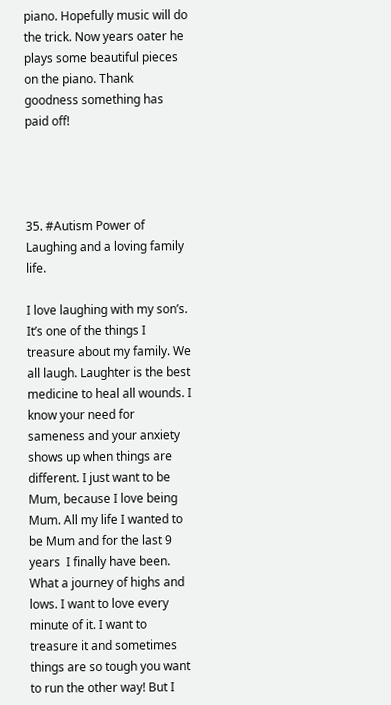piano. Hopefully music will do the trick. Now years oater he plays some beautiful pieces on the piano. Thank goodness something has paid off!




35. #Autism Power of Laughing and a loving family life.

I love laughing with my son’s. It’s one of the things I treasure about my family. We all laugh. Laughter is the best medicine to heal all wounds. I know your need for sameness and your anxiety shows up when things are different. I just want to be Mum, because I love being Mum. All my life I wanted to be Mum and for the last 9 years  I finally have been. What a journey of highs and lows. I want to love every minute of it. I want to treasure it and sometimes things are so tough you want to run the other way! But I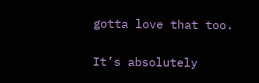gotta love that too.

It’s absolutely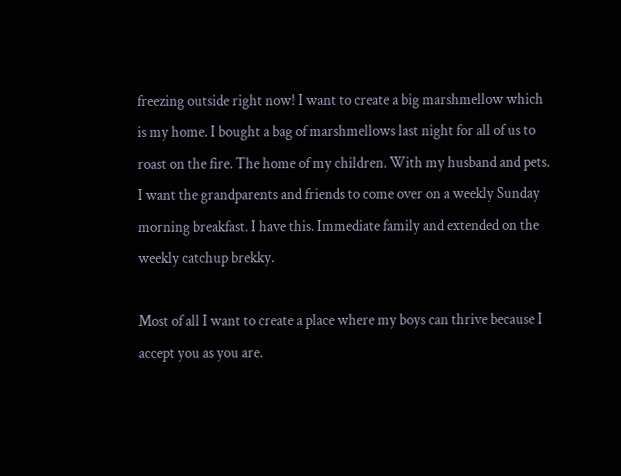freezing outside right now! I want to create a big marshmellow which is my home. I bought a bag of marshmellows last night for all of us to roast on the fire. The home of my children. With my husband and pets. I want the grandparents and friends to come over on a weekly Sunday morning breakfast. I have this. Immediate family and extended on the weekly catchup brekky.

Most of all I want to create a place where my boys can thrive because I accept you as you are.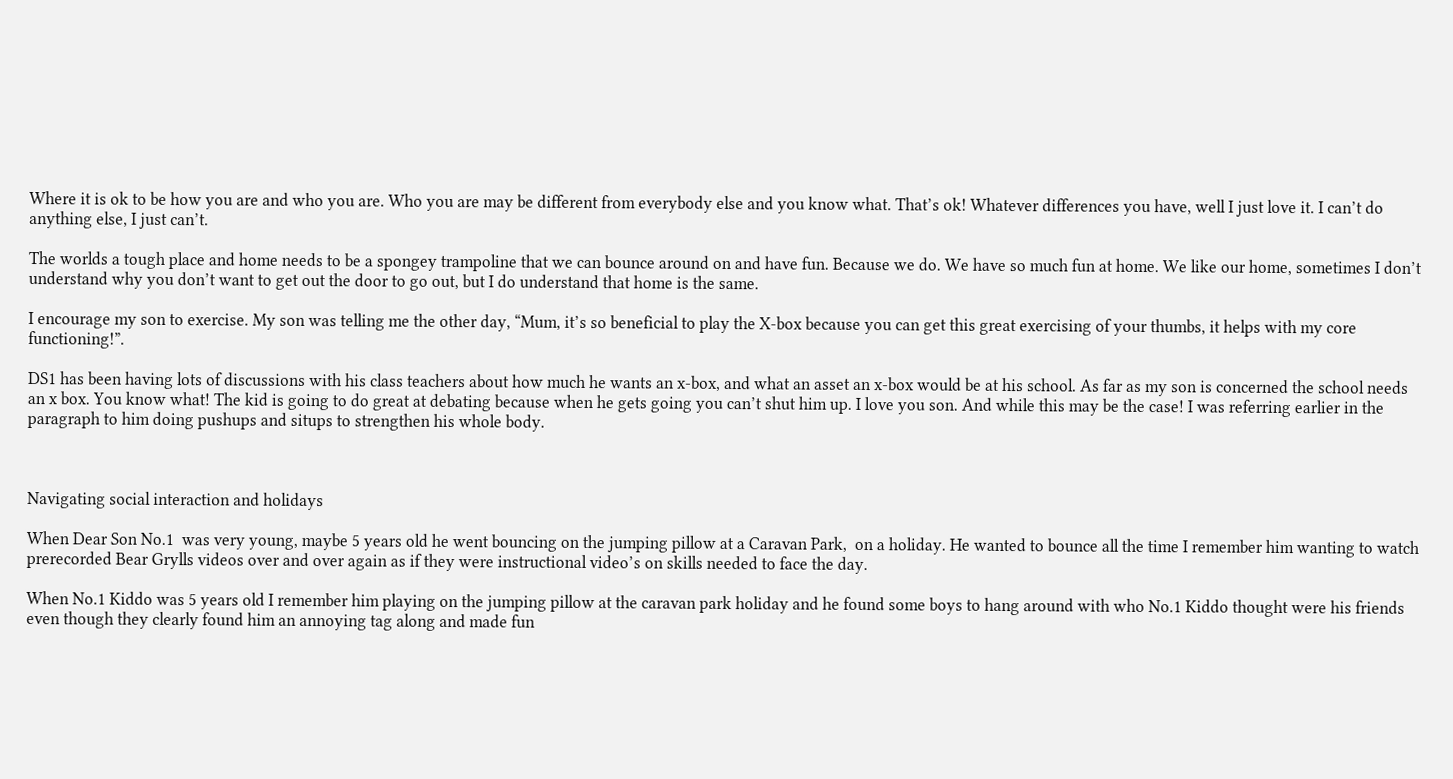Where it is ok to be how you are and who you are. Who you are may be different from everybody else and you know what. That’s ok! Whatever differences you have, well I just love it. I can’t do anything else, I just can’t.

The worlds a tough place and home needs to be a spongey trampoline that we can bounce around on and have fun. Because we do. We have so much fun at home. We like our home, sometimes I don’t understand why you don’t want to get out the door to go out, but I do understand that home is the same.

I encourage my son to exercise. My son was telling me the other day, “Mum, it’s so beneficial to play the X-box because you can get this great exercising of your thumbs, it helps with my core functioning!”.

DS1 has been having lots of discussions with his class teachers about how much he wants an x-box, and what an asset an x-box would be at his school. As far as my son is concerned the school needs an x box. You know what! The kid is going to do great at debating because when he gets going you can’t shut him up. I love you son. And while this may be the case! I was referring earlier in the paragraph to him doing pushups and situps to strengthen his whole body.



Navigating social interaction and holidays

When Dear Son No.1  was very young, maybe 5 years old he went bouncing on the jumping pillow at a Caravan Park,  on a holiday. He wanted to bounce all the time I remember him wanting to watch prerecorded Bear Grylls videos over and over again as if they were instructional video’s on skills needed to face the day.

When No.1 Kiddo was 5 years old I remember him playing on the jumping pillow at the caravan park holiday and he found some boys to hang around with who No.1 Kiddo thought were his friends even though they clearly found him an annoying tag along and made fun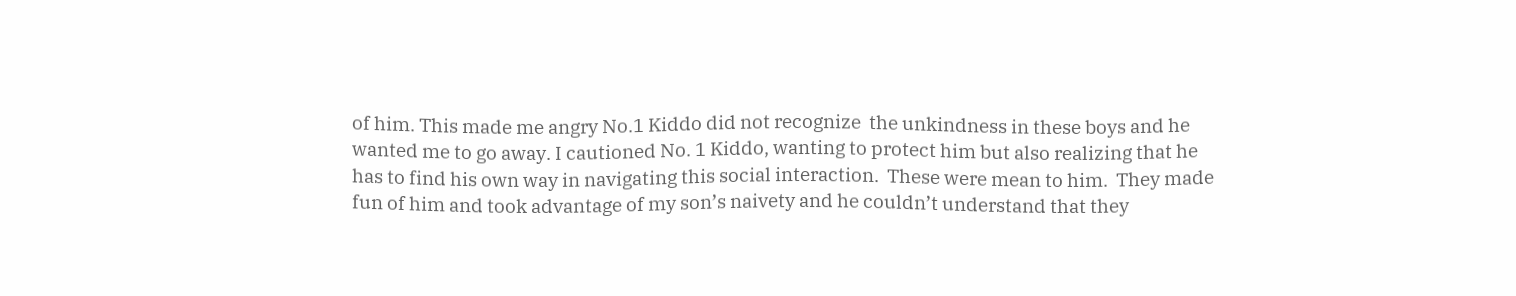of him. This made me angry No.1 Kiddo did not recognize  the unkindness in these boys and he wanted me to go away. I cautioned No. 1 Kiddo, wanting to protect him but also realizing that he has to find his own way in navigating this social interaction.  These were mean to him.  They made fun of him and took advantage of my son’s naivety and he couldn’t understand that they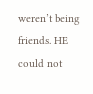weren’t being friends. HE could not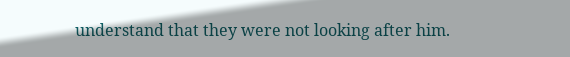understand that they were not looking after him.